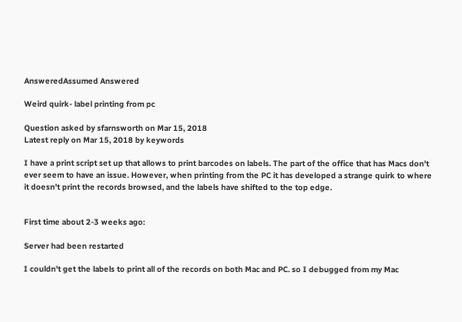AnsweredAssumed Answered

Weird quirk- label printing from pc

Question asked by sfarnsworth on Mar 15, 2018
Latest reply on Mar 15, 2018 by keywords

I have a print script set up that allows to print barcodes on labels. The part of the office that has Macs don't ever seem to have an issue. However, when printing from the PC it has developed a strange quirk to where it doesn't print the records browsed, and the labels have shifted to the top edge.


First time about 2-3 weeks ago:

Server had been restarted

I couldn't get the labels to print all of the records on both Mac and PC. so I debugged from my Mac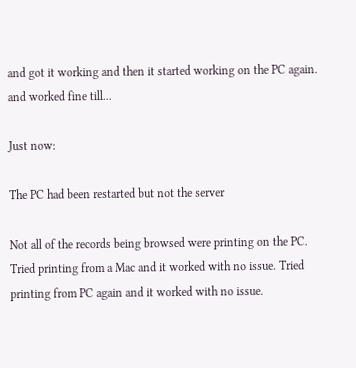and got it working and then it started working on the PC again. and worked fine till...

Just now:

The PC had been restarted but not the server

Not all of the records being browsed were printing on the PC. Tried printing from a Mac and it worked with no issue. Tried printing from PC again and it worked with no issue.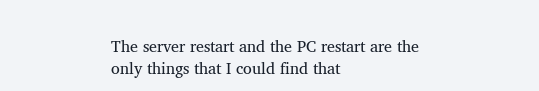The server restart and the PC restart are the only things that I could find that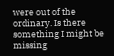were out of the ordinary. Is there something I might be missing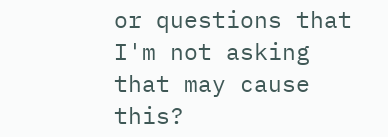or questions that I'm not asking that may cause this?